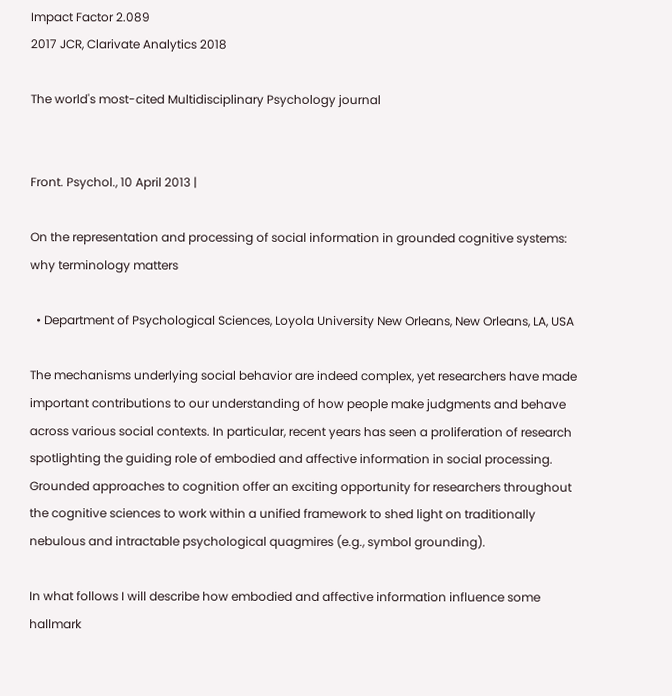Impact Factor 2.089
2017 JCR, Clarivate Analytics 2018

The world's most-cited Multidisciplinary Psychology journal


Front. Psychol., 10 April 2013 |

On the representation and processing of social information in grounded cognitive systems: why terminology matters

  • Department of Psychological Sciences, Loyola University New Orleans, New Orleans, LA, USA

The mechanisms underlying social behavior are indeed complex, yet researchers have made important contributions to our understanding of how people make judgments and behave across various social contexts. In particular, recent years has seen a proliferation of research spotlighting the guiding role of embodied and affective information in social processing. Grounded approaches to cognition offer an exciting opportunity for researchers throughout the cognitive sciences to work within a unified framework to shed light on traditionally nebulous and intractable psychological quagmires (e.g., symbol grounding).

In what follows I will describe how embodied and affective information influence some hallmark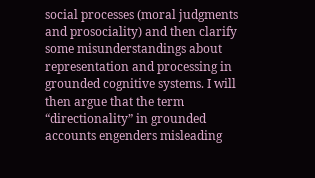social processes (moral judgments and prosociality) and then clarify some misunderstandings about representation and processing in grounded cognitive systems. I will then argue that the term “directionality” in grounded accounts engenders misleading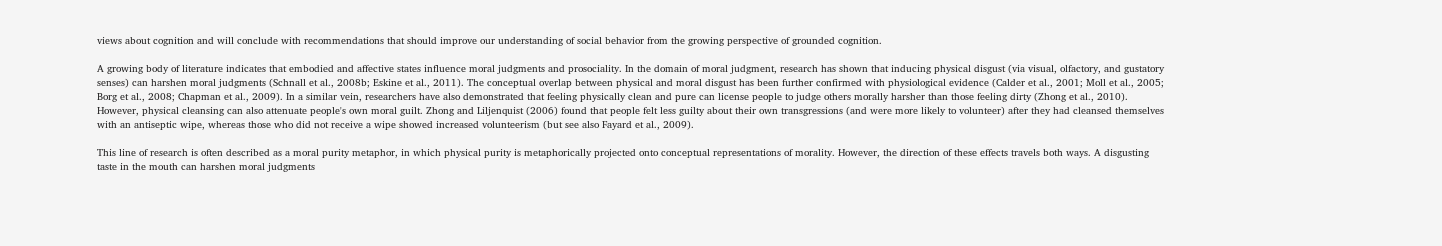views about cognition and will conclude with recommendations that should improve our understanding of social behavior from the growing perspective of grounded cognition.

A growing body of literature indicates that embodied and affective states influence moral judgments and prosociality. In the domain of moral judgment, research has shown that inducing physical disgust (via visual, olfactory, and gustatory senses) can harshen moral judgments (Schnall et al., 2008b; Eskine et al., 2011). The conceptual overlap between physical and moral disgust has been further confirmed with physiological evidence (Calder et al., 2001; Moll et al., 2005; Borg et al., 2008; Chapman et al., 2009). In a similar vein, researchers have also demonstrated that feeling physically clean and pure can license people to judge others morally harsher than those feeling dirty (Zhong et al., 2010). However, physical cleansing can also attenuate people's own moral guilt. Zhong and Liljenquist (2006) found that people felt less guilty about their own transgressions (and were more likely to volunteer) after they had cleansed themselves with an antiseptic wipe, whereas those who did not receive a wipe showed increased volunteerism (but see also Fayard et al., 2009).

This line of research is often described as a moral purity metaphor, in which physical purity is metaphorically projected onto conceptual representations of morality. However, the direction of these effects travels both ways. A disgusting taste in the mouth can harshen moral judgments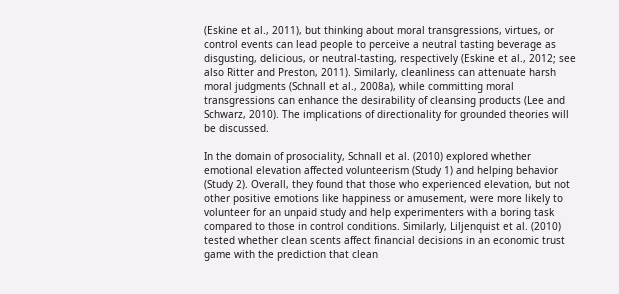(Eskine et al., 2011), but thinking about moral transgressions, virtues, or control events can lead people to perceive a neutral tasting beverage as disgusting, delicious, or neutral-tasting, respectively (Eskine et al., 2012; see also Ritter and Preston, 2011). Similarly, cleanliness can attenuate harsh moral judgments (Schnall et al., 2008a), while committing moral transgressions can enhance the desirability of cleansing products (Lee and Schwarz, 2010). The implications of directionality for grounded theories will be discussed.

In the domain of prosociality, Schnall et al. (2010) explored whether emotional elevation affected volunteerism (Study 1) and helping behavior (Study 2). Overall, they found that those who experienced elevation, but not other positive emotions like happiness or amusement, were more likely to volunteer for an unpaid study and help experimenters with a boring task compared to those in control conditions. Similarly, Liljenquist et al. (2010) tested whether clean scents affect financial decisions in an economic trust game with the prediction that clean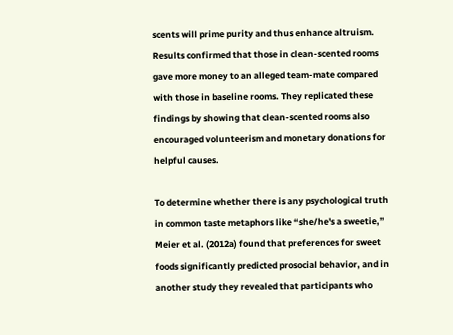scents will prime purity and thus enhance altruism. Results confirmed that those in clean-scented rooms gave more money to an alleged team-mate compared with those in baseline rooms. They replicated these findings by showing that clean-scented rooms also encouraged volunteerism and monetary donations for helpful causes.

To determine whether there is any psychological truth in common taste metaphors like “she/he's a sweetie,” Meier et al. (2012a) found that preferences for sweet foods significantly predicted prosocial behavior, and in another study they revealed that participants who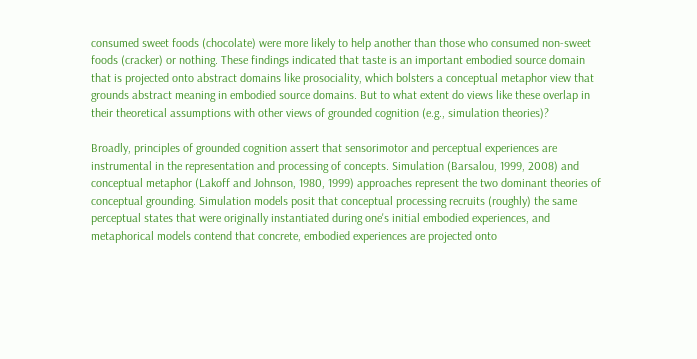consumed sweet foods (chocolate) were more likely to help another than those who consumed non-sweet foods (cracker) or nothing. These findings indicated that taste is an important embodied source domain that is projected onto abstract domains like prosociality, which bolsters a conceptual metaphor view that grounds abstract meaning in embodied source domains. But to what extent do views like these overlap in their theoretical assumptions with other views of grounded cognition (e.g., simulation theories)?

Broadly, principles of grounded cognition assert that sensorimotor and perceptual experiences are instrumental in the representation and processing of concepts. Simulation (Barsalou, 1999, 2008) and conceptual metaphor (Lakoff and Johnson, 1980, 1999) approaches represent the two dominant theories of conceptual grounding. Simulation models posit that conceptual processing recruits (roughly) the same perceptual states that were originally instantiated during one's initial embodied experiences, and metaphorical models contend that concrete, embodied experiences are projected onto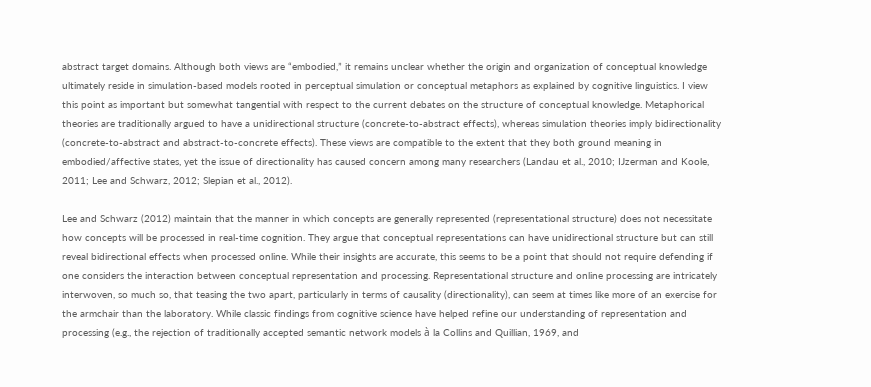abstract target domains. Although both views are “embodied,” it remains unclear whether the origin and organization of conceptual knowledge ultimately reside in simulation-based models rooted in perceptual simulation or conceptual metaphors as explained by cognitive linguistics. I view this point as important but somewhat tangential with respect to the current debates on the structure of conceptual knowledge. Metaphorical theories are traditionally argued to have a unidirectional structure (concrete-to-abstract effects), whereas simulation theories imply bidirectionality (concrete-to-abstract and abstract-to-concrete effects). These views are compatible to the extent that they both ground meaning in embodied/affective states, yet the issue of directionality has caused concern among many researchers (Landau et al., 2010; IJzerman and Koole, 2011; Lee and Schwarz, 2012; Slepian et al., 2012).

Lee and Schwarz (2012) maintain that the manner in which concepts are generally represented (representational structure) does not necessitate how concepts will be processed in real-time cognition. They argue that conceptual representations can have unidirectional structure but can still reveal bidirectional effects when processed online. While their insights are accurate, this seems to be a point that should not require defending if one considers the interaction between conceptual representation and processing. Representational structure and online processing are intricately interwoven, so much so, that teasing the two apart, particularly in terms of causality (directionality), can seem at times like more of an exercise for the armchair than the laboratory. While classic findings from cognitive science have helped refine our understanding of representation and processing (e.g., the rejection of traditionally accepted semantic network models à la Collins and Quillian, 1969, and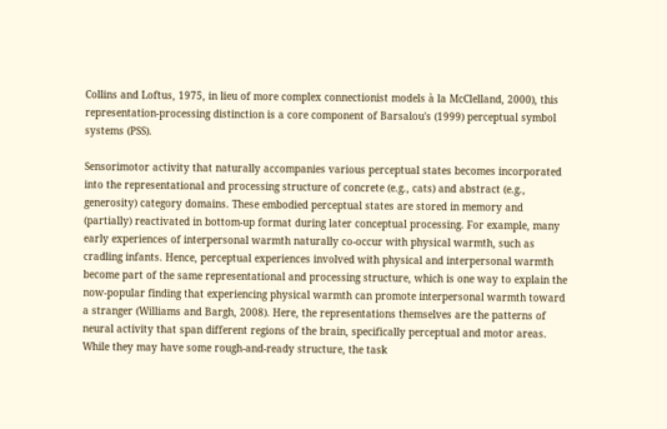Collins and Loftus, 1975, in lieu of more complex connectionist models à la McClelland, 2000), this representation-processing distinction is a core component of Barsalou's (1999) perceptual symbol systems (PSS).

Sensorimotor activity that naturally accompanies various perceptual states becomes incorporated into the representational and processing structure of concrete (e.g., cats) and abstract (e.g., generosity) category domains. These embodied perceptual states are stored in memory and (partially) reactivated in bottom-up format during later conceptual processing. For example, many early experiences of interpersonal warmth naturally co-occur with physical warmth, such as cradling infants. Hence, perceptual experiences involved with physical and interpersonal warmth become part of the same representational and processing structure, which is one way to explain the now-popular finding that experiencing physical warmth can promote interpersonal warmth toward a stranger (Williams and Bargh, 2008). Here, the representations themselves are the patterns of neural activity that span different regions of the brain, specifically perceptual and motor areas. While they may have some rough-and-ready structure, the task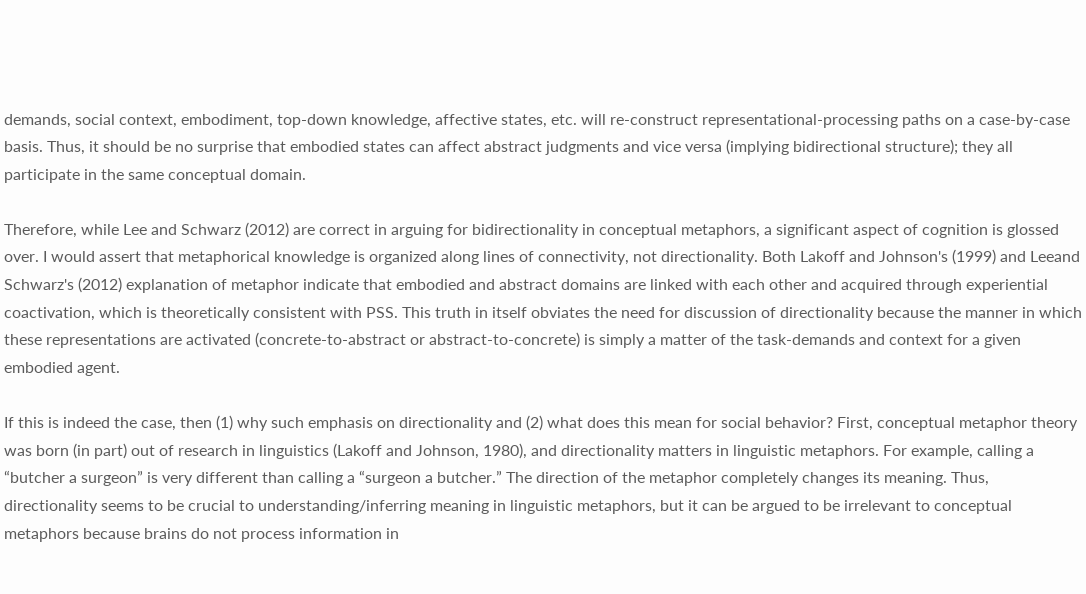demands, social context, embodiment, top-down knowledge, affective states, etc. will re-construct representational-processing paths on a case-by-case basis. Thus, it should be no surprise that embodied states can affect abstract judgments and vice versa (implying bidirectional structure); they all participate in the same conceptual domain.

Therefore, while Lee and Schwarz (2012) are correct in arguing for bidirectionality in conceptual metaphors, a significant aspect of cognition is glossed over. I would assert that metaphorical knowledge is organized along lines of connectivity, not directionality. Both Lakoff and Johnson's (1999) and Leeand Schwarz's (2012) explanation of metaphor indicate that embodied and abstract domains are linked with each other and acquired through experiential coactivation, which is theoretically consistent with PSS. This truth in itself obviates the need for discussion of directionality because the manner in which these representations are activated (concrete-to-abstract or abstract-to-concrete) is simply a matter of the task-demands and context for a given embodied agent.

If this is indeed the case, then (1) why such emphasis on directionality and (2) what does this mean for social behavior? First, conceptual metaphor theory was born (in part) out of research in linguistics (Lakoff and Johnson, 1980), and directionality matters in linguistic metaphors. For example, calling a “butcher a surgeon” is very different than calling a “surgeon a butcher.” The direction of the metaphor completely changes its meaning. Thus, directionality seems to be crucial to understanding/inferring meaning in linguistic metaphors, but it can be argued to be irrelevant to conceptual metaphors because brains do not process information in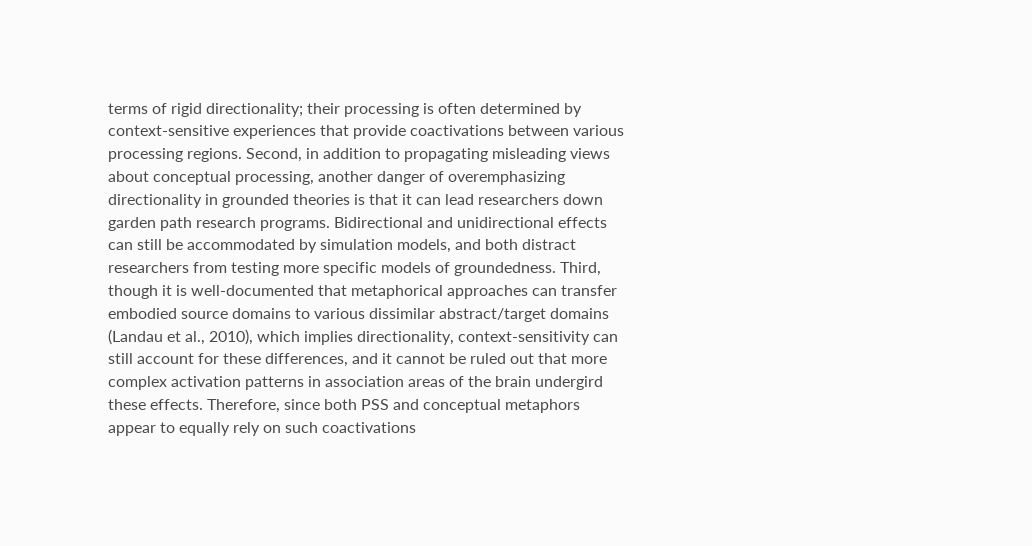terms of rigid directionality; their processing is often determined by context-sensitive experiences that provide coactivations between various processing regions. Second, in addition to propagating misleading views about conceptual processing, another danger of overemphasizing directionality in grounded theories is that it can lead researchers down garden path research programs. Bidirectional and unidirectional effects can still be accommodated by simulation models, and both distract researchers from testing more specific models of groundedness. Third, though it is well-documented that metaphorical approaches can transfer embodied source domains to various dissimilar abstract/target domains (Landau et al., 2010), which implies directionality, context-sensitivity can still account for these differences, and it cannot be ruled out that more complex activation patterns in association areas of the brain undergird these effects. Therefore, since both PSS and conceptual metaphors appear to equally rely on such coactivations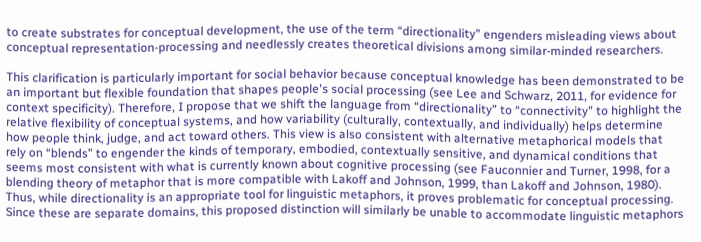to create substrates for conceptual development, the use of the term “directionality” engenders misleading views about conceptual representation-processing and needlessly creates theoretical divisions among similar-minded researchers.

This clarification is particularly important for social behavior because conceptual knowledge has been demonstrated to be an important but flexible foundation that shapes people's social processing (see Lee and Schwarz, 2011, for evidence for context specificity). Therefore, I propose that we shift the language from “directionality” to “connectivity” to highlight the relative flexibility of conceptual systems, and how variability (culturally, contextually, and individually) helps determine how people think, judge, and act toward others. This view is also consistent with alternative metaphorical models that rely on “blends” to engender the kinds of temporary, embodied, contextually sensitive, and dynamical conditions that seems most consistent with what is currently known about cognitive processing (see Fauconnier and Turner, 1998, for a blending theory of metaphor that is more compatible with Lakoff and Johnson, 1999, than Lakoff and Johnson, 1980). Thus, while directionality is an appropriate tool for linguistic metaphors, it proves problematic for conceptual processing. Since these are separate domains, this proposed distinction will similarly be unable to accommodate linguistic metaphors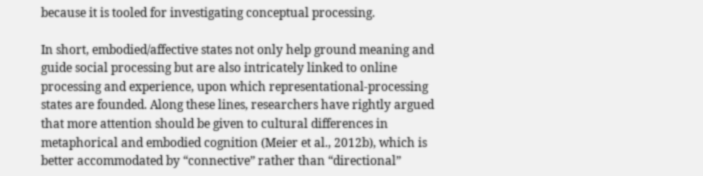because it is tooled for investigating conceptual processing.

In short, embodied/affective states not only help ground meaning and guide social processing but are also intricately linked to online processing and experience, upon which representational-processing states are founded. Along these lines, researchers have rightly argued that more attention should be given to cultural differences in metaphorical and embodied cognition (Meier et al., 2012b), which is better accommodated by “connective” rather than “directional”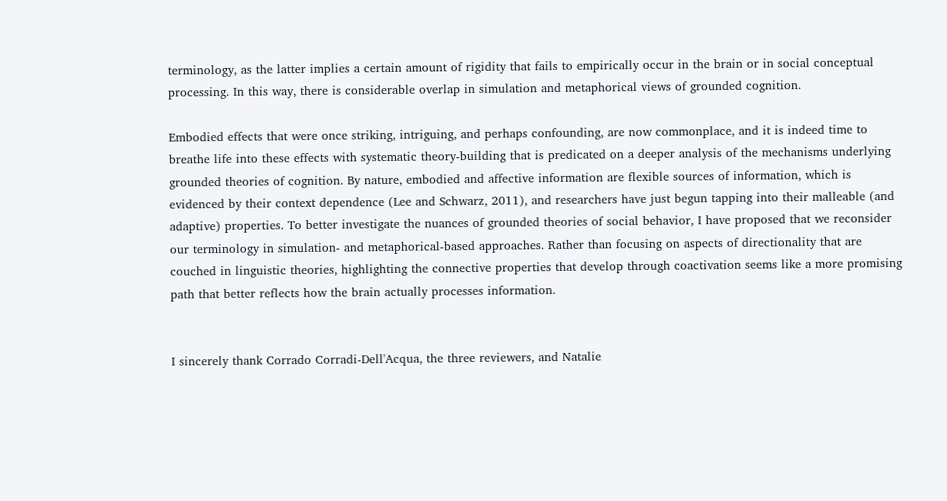terminology, as the latter implies a certain amount of rigidity that fails to empirically occur in the brain or in social conceptual processing. In this way, there is considerable overlap in simulation and metaphorical views of grounded cognition.

Embodied effects that were once striking, intriguing, and perhaps confounding, are now commonplace, and it is indeed time to breathe life into these effects with systematic theory-building that is predicated on a deeper analysis of the mechanisms underlying grounded theories of cognition. By nature, embodied and affective information are flexible sources of information, which is evidenced by their context dependence (Lee and Schwarz, 2011), and researchers have just begun tapping into their malleable (and adaptive) properties. To better investigate the nuances of grounded theories of social behavior, I have proposed that we reconsider our terminology in simulation- and metaphorical-based approaches. Rather than focusing on aspects of directionality that are couched in linguistic theories, highlighting the connective properties that develop through coactivation seems like a more promising path that better reflects how the brain actually processes information.


I sincerely thank Corrado Corradi-Dell'Acqua, the three reviewers, and Natalie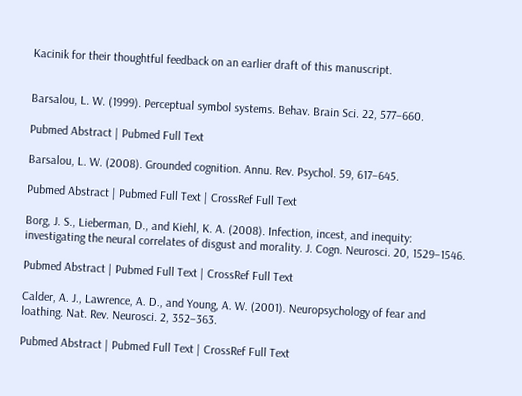Kacinik for their thoughtful feedback on an earlier draft of this manuscript.


Barsalou, L. W. (1999). Perceptual symbol systems. Behav. Brain Sci. 22, 577–660.

Pubmed Abstract | Pubmed Full Text

Barsalou, L. W. (2008). Grounded cognition. Annu. Rev. Psychol. 59, 617–645.

Pubmed Abstract | Pubmed Full Text | CrossRef Full Text

Borg, J. S., Lieberman, D., and Kiehl, K. A. (2008). Infection, incest, and inequity: investigating the neural correlates of disgust and morality. J. Cogn. Neurosci. 20, 1529–1546.

Pubmed Abstract | Pubmed Full Text | CrossRef Full Text

Calder, A. J., Lawrence, A. D., and Young, A. W. (2001). Neuropsychology of fear and loathing. Nat. Rev. Neurosci. 2, 352–363.

Pubmed Abstract | Pubmed Full Text | CrossRef Full Text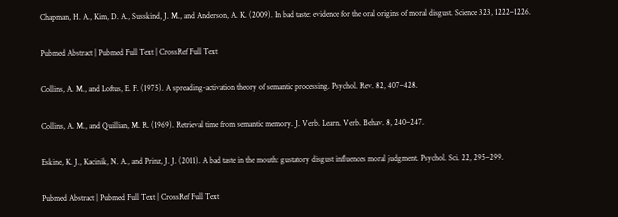Chapman, H. A., Kim, D. A., Susskind, J. M., and Anderson, A. K. (2009). In bad taste: evidence for the oral origins of moral disgust. Science 323, 1222–1226.

Pubmed Abstract | Pubmed Full Text | CrossRef Full Text

Collins, A. M., and Loftus, E. F. (1975). A spreading-activation theory of semantic processing. Psychol. Rev. 82, 407–428.

Collins, A. M., and Quillian, M. R. (1969). Retrieval time from semantic memory. J. Verb. Learn. Verb. Behav. 8, 240–247.

Eskine, K. J., Kacinik, N. A., and Prinz, J. J. (2011). A bad taste in the mouth: gustatory disgust influences moral judgment. Psychol. Sci. 22, 295–299.

Pubmed Abstract | Pubmed Full Text | CrossRef Full Text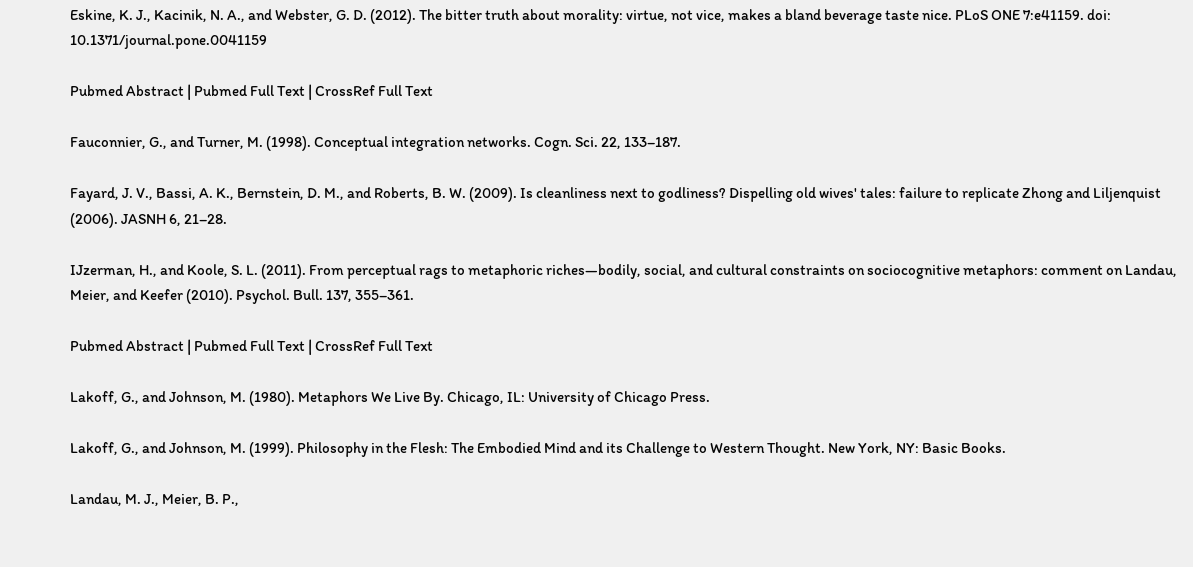Eskine, K. J., Kacinik, N. A., and Webster, G. D. (2012). The bitter truth about morality: virtue, not vice, makes a bland beverage taste nice. PLoS ONE 7:e41159. doi: 10.1371/journal.pone.0041159

Pubmed Abstract | Pubmed Full Text | CrossRef Full Text

Fauconnier, G., and Turner, M. (1998). Conceptual integration networks. Cogn. Sci. 22, 133–187.

Fayard, J. V., Bassi, A. K., Bernstein, D. M., and Roberts, B. W. (2009). Is cleanliness next to godliness? Dispelling old wives' tales: failure to replicate Zhong and Liljenquist (2006). JASNH 6, 21–28.

IJzerman, H., and Koole, S. L. (2011). From perceptual rags to metaphoric riches—bodily, social, and cultural constraints on sociocognitive metaphors: comment on Landau, Meier, and Keefer (2010). Psychol. Bull. 137, 355–361.

Pubmed Abstract | Pubmed Full Text | CrossRef Full Text

Lakoff, G., and Johnson, M. (1980). Metaphors We Live By. Chicago, IL: University of Chicago Press.

Lakoff, G., and Johnson, M. (1999). Philosophy in the Flesh: The Embodied Mind and its Challenge to Western Thought. New York, NY: Basic Books.

Landau, M. J., Meier, B. P.,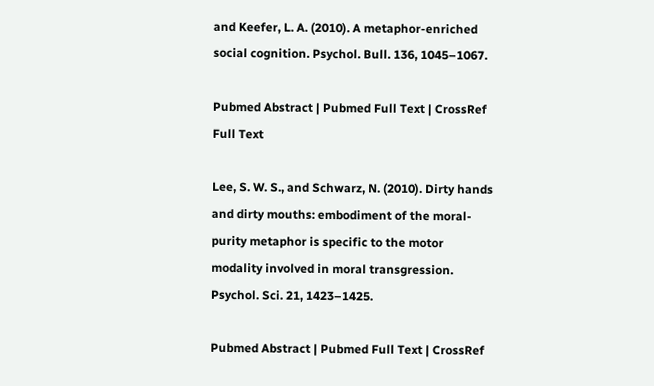and Keefer, L. A. (2010). A metaphor-enriched social cognition. Psychol. Bull. 136, 1045–1067.

Pubmed Abstract | Pubmed Full Text | CrossRef Full Text

Lee, S. W. S., and Schwarz, N. (2010). Dirty hands and dirty mouths: embodiment of the moral-purity metaphor is specific to the motor modality involved in moral transgression. Psychol. Sci. 21, 1423–1425.

Pubmed Abstract | Pubmed Full Text | CrossRef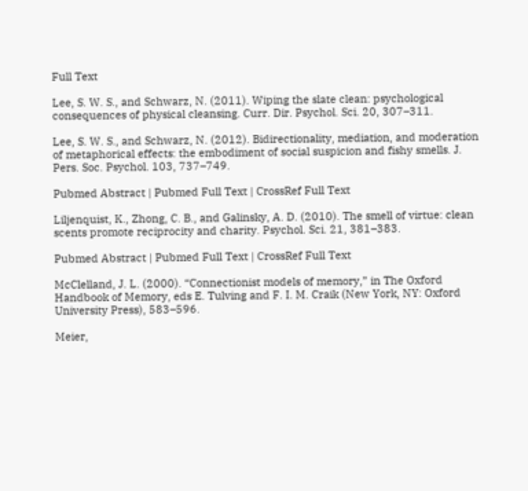Full Text

Lee, S. W. S., and Schwarz, N. (2011). Wiping the slate clean: psychological consequences of physical cleansing. Curr. Dir. Psychol. Sci. 20, 307–311.

Lee, S. W. S., and Schwarz, N. (2012). Bidirectionality, mediation, and moderation of metaphorical effects: the embodiment of social suspicion and fishy smells. J. Pers. Soc. Psychol. 103, 737–749.

Pubmed Abstract | Pubmed Full Text | CrossRef Full Text

Liljenquist, K., Zhong, C. B., and Galinsky, A. D. (2010). The smell of virtue: clean scents promote reciprocity and charity. Psychol. Sci. 21, 381–383.

Pubmed Abstract | Pubmed Full Text | CrossRef Full Text

McClelland, J. L. (2000). “Connectionist models of memory,” in The Oxford Handbook of Memory, eds E. Tulving and F. I. M. Craik (New York, NY: Oxford University Press), 583–596.

Meier,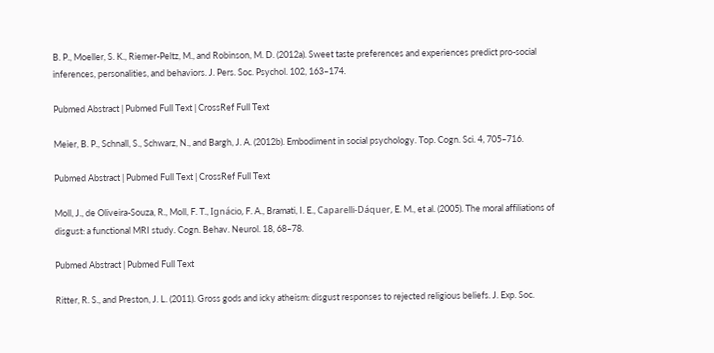B. P., Moeller, S. K., Riemer-Peltz, M., and Robinson, M. D. (2012a). Sweet taste preferences and experiences predict pro-social inferences, personalities, and behaviors. J. Pers. Soc. Psychol. 102, 163–174.

Pubmed Abstract | Pubmed Full Text | CrossRef Full Text

Meier, B. P., Schnall, S., Schwarz, N., and Bargh, J. A. (2012b). Embodiment in social psychology. Top. Cogn. Sci. 4, 705–716.

Pubmed Abstract | Pubmed Full Text | CrossRef Full Text

Moll, J., de Oliveira-Souza, R., Moll, F. T., Ignácio, F. A., Bramati, I. E., Caparelli-Dáquer, E. M., et al. (2005). The moral affiliations of disgust: a functional MRI study. Cogn. Behav. Neurol. 18, 68–78.

Pubmed Abstract | Pubmed Full Text

Ritter, R. S., and Preston, J. L. (2011). Gross gods and icky atheism: disgust responses to rejected religious beliefs. J. Exp. Soc.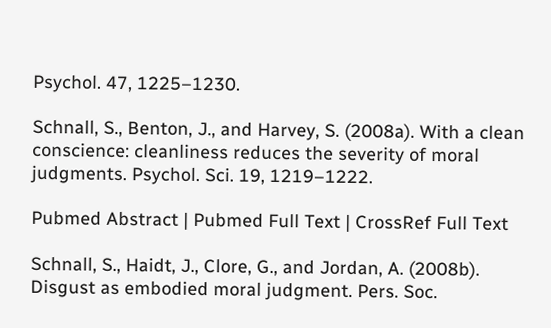Psychol. 47, 1225–1230.

Schnall, S., Benton, J., and Harvey, S. (2008a). With a clean conscience: cleanliness reduces the severity of moral judgments. Psychol. Sci. 19, 1219–1222.

Pubmed Abstract | Pubmed Full Text | CrossRef Full Text

Schnall, S., Haidt, J., Clore, G., and Jordan, A. (2008b). Disgust as embodied moral judgment. Pers. Soc.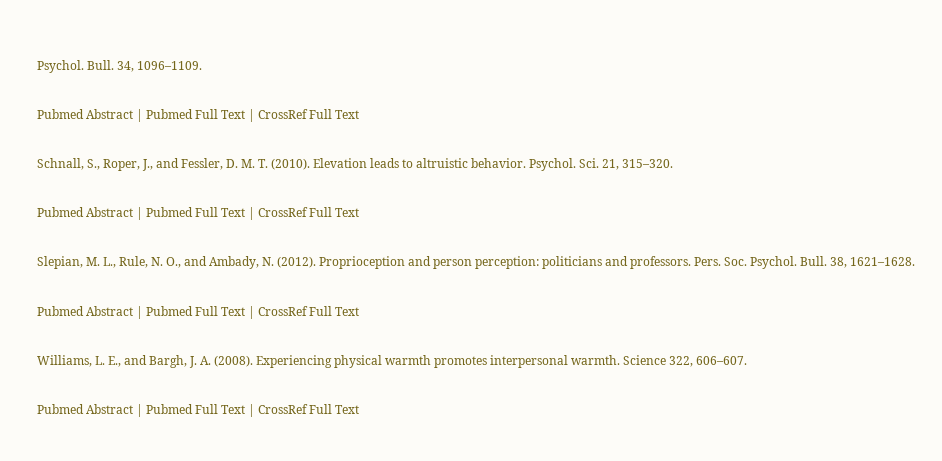Psychol. Bull. 34, 1096–1109.

Pubmed Abstract | Pubmed Full Text | CrossRef Full Text

Schnall, S., Roper, J., and Fessler, D. M. T. (2010). Elevation leads to altruistic behavior. Psychol. Sci. 21, 315–320.

Pubmed Abstract | Pubmed Full Text | CrossRef Full Text

Slepian, M. L., Rule, N. O., and Ambady, N. (2012). Proprioception and person perception: politicians and professors. Pers. Soc. Psychol. Bull. 38, 1621–1628.

Pubmed Abstract | Pubmed Full Text | CrossRef Full Text

Williams, L. E., and Bargh, J. A. (2008). Experiencing physical warmth promotes interpersonal warmth. Science 322, 606–607.

Pubmed Abstract | Pubmed Full Text | CrossRef Full Text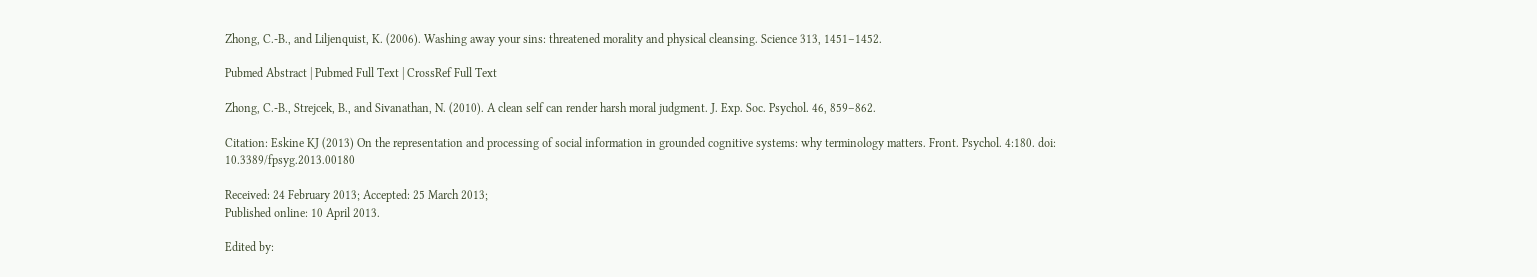Zhong, C.-B., and Liljenquist, K. (2006). Washing away your sins: threatened morality and physical cleansing. Science 313, 1451–1452.

Pubmed Abstract | Pubmed Full Text | CrossRef Full Text

Zhong, C.-B., Strejcek, B., and Sivanathan, N. (2010). A clean self can render harsh moral judgment. J. Exp. Soc. Psychol. 46, 859–862.

Citation: Eskine KJ (2013) On the representation and processing of social information in grounded cognitive systems: why terminology matters. Front. Psychol. 4:180. doi: 10.3389/fpsyg.2013.00180

Received: 24 February 2013; Accepted: 25 March 2013;
Published online: 10 April 2013.

Edited by: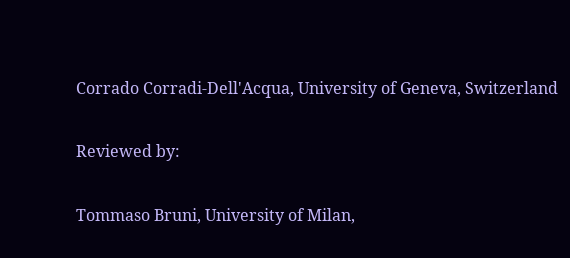Corrado Corradi-Dell'Acqua, University of Geneva, Switzerland

Reviewed by:

Tommaso Bruni, University of Milan,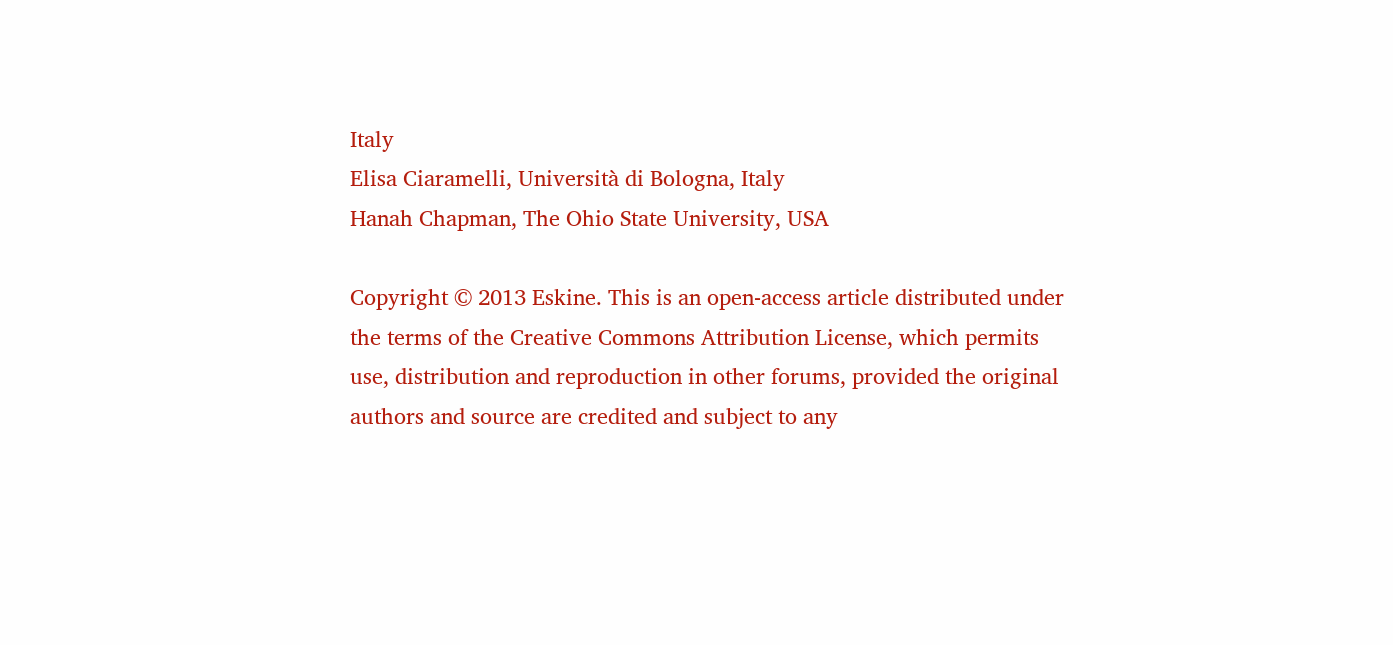Italy
Elisa Ciaramelli, Università di Bologna, Italy
Hanah Chapman, The Ohio State University, USA

Copyright © 2013 Eskine. This is an open-access article distributed under the terms of the Creative Commons Attribution License, which permits use, distribution and reproduction in other forums, provided the original authors and source are credited and subject to any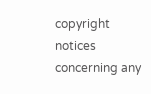copyright notices concerning any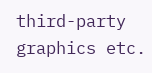third-party graphics etc.